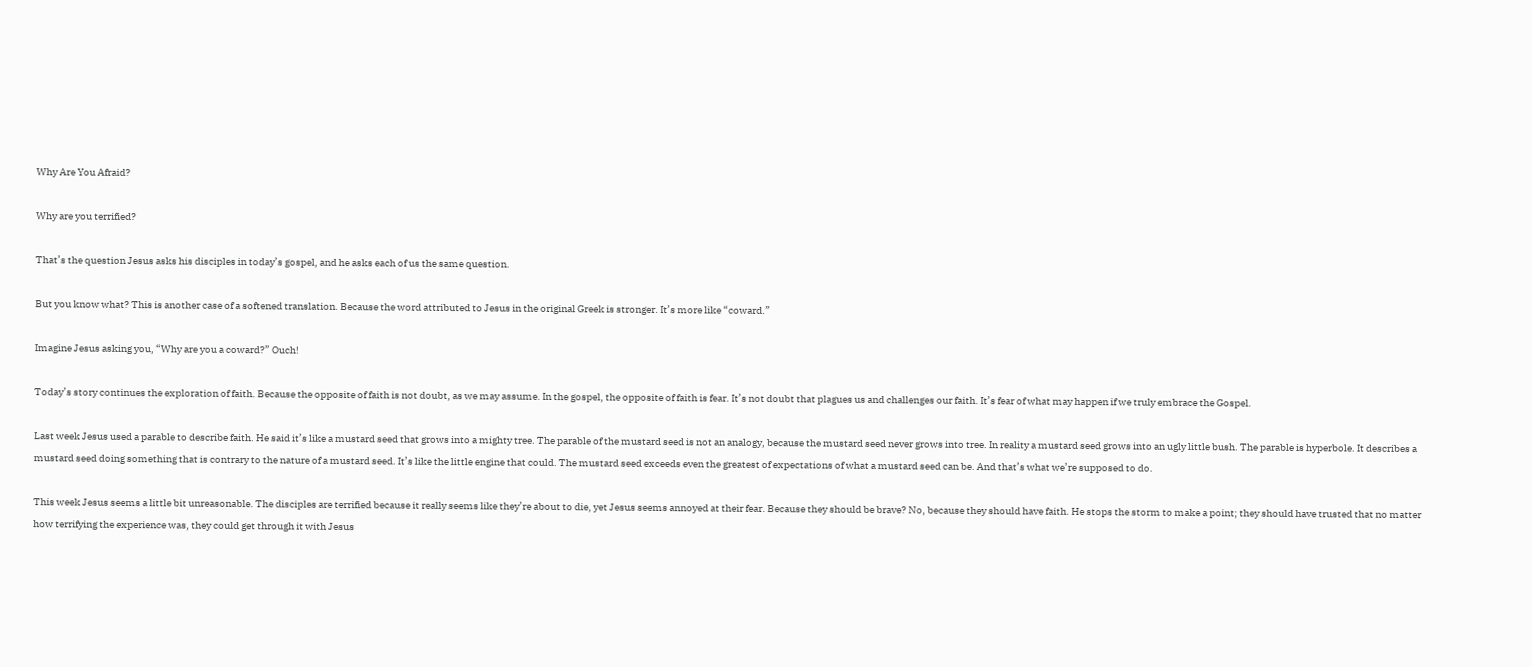Why Are You Afraid?

Why are you terrified?

That’s the question Jesus asks his disciples in today’s gospel, and he asks each of us the same question.

But you know what? This is another case of a softened translation. Because the word attributed to Jesus in the original Greek is stronger. It’s more like “coward.”

Imagine Jesus asking you, “Why are you a coward?” Ouch!

Today’s story continues the exploration of faith. Because the opposite of faith is not doubt, as we may assume. In the gospel, the opposite of faith is fear. It’s not doubt that plagues us and challenges our faith. It’s fear of what may happen if we truly embrace the Gospel.

Last week Jesus used a parable to describe faith. He said it’s like a mustard seed that grows into a mighty tree. The parable of the mustard seed is not an analogy, because the mustard seed never grows into tree. In reality a mustard seed grows into an ugly little bush. The parable is hyperbole. It describes a mustard seed doing something that is contrary to the nature of a mustard seed. It’s like the little engine that could. The mustard seed exceeds even the greatest of expectations of what a mustard seed can be. And that’s what we’re supposed to do.

This week Jesus seems a little bit unreasonable. The disciples are terrified because it really seems like they’re about to die, yet Jesus seems annoyed at their fear. Because they should be brave? No, because they should have faith. He stops the storm to make a point; they should have trusted that no matter how terrifying the experience was, they could get through it with Jesus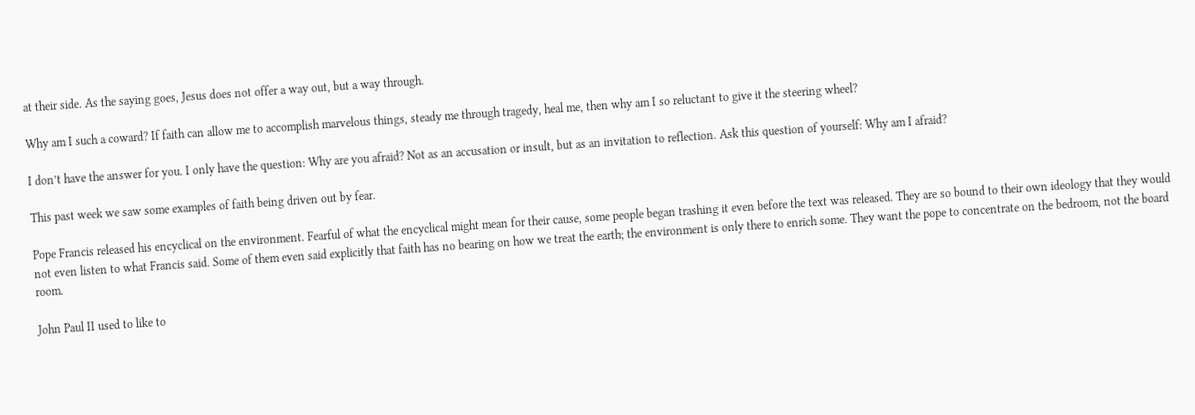at their side. As the saying goes, Jesus does not offer a way out, but a way through.

Why am I such a coward? If faith can allow me to accomplish marvelous things, steady me through tragedy, heal me, then why am I so reluctant to give it the steering wheel?

I don’t have the answer for you. I only have the question: Why are you afraid? Not as an accusation or insult, but as an invitation to reflection. Ask this question of yourself: Why am I afraid?

This past week we saw some examples of faith being driven out by fear.

Pope Francis released his encyclical on the environment. Fearful of what the encyclical might mean for their cause, some people began trashing it even before the text was released. They are so bound to their own ideology that they would not even listen to what Francis said. Some of them even said explicitly that faith has no bearing on how we treat the earth; the environment is only there to enrich some. They want the pope to concentrate on the bedroom, not the board room.

John Paul II used to like to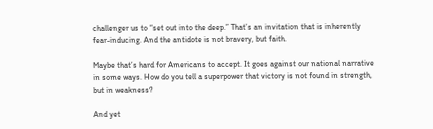challenger us to “set out into the deep.” That’s an invitation that is inherently fear-inducing. And the antidote is not bravery, but faith.

Maybe that’s hard for Americans to accept. It goes against our national narrative in some ways. How do you tell a superpower that victory is not found in strength, but in weakness?

And yet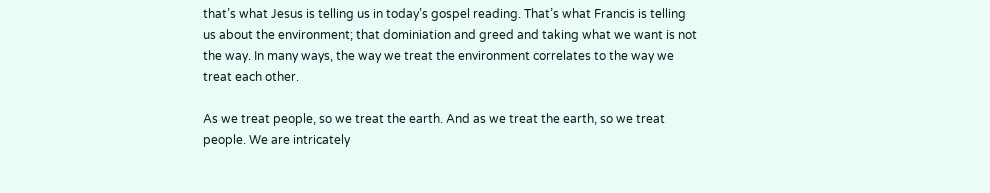that’s what Jesus is telling us in today’s gospel reading. That’s what Francis is telling us about the environment; that dominiation and greed and taking what we want is not the way. In many ways, the way we treat the environment correlates to the way we treat each other.

As we treat people, so we treat the earth. And as we treat the earth, so we treat people. We are intricately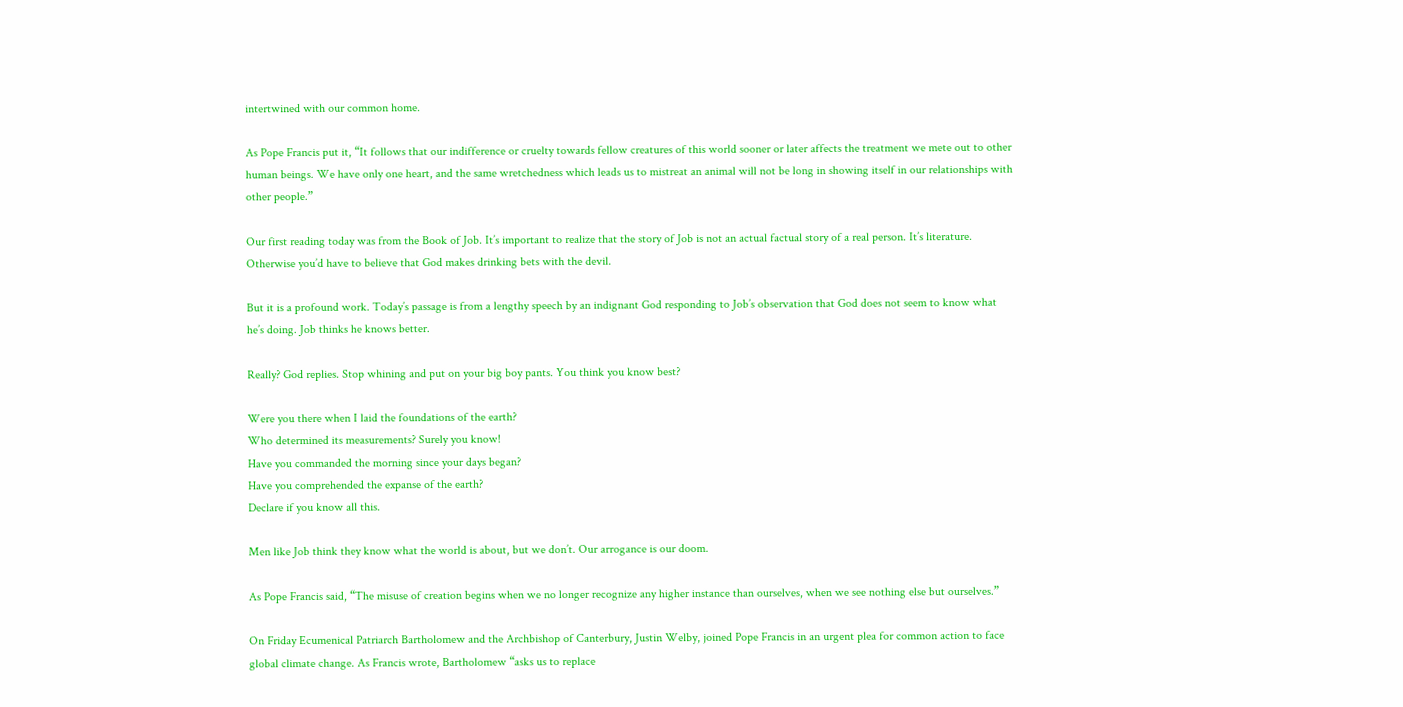intertwined with our common home.

As Pope Francis put it, “It follows that our indifference or cruelty towards fellow creatures of this world sooner or later affects the treatment we mete out to other human beings. We have only one heart, and the same wretchedness which leads us to mistreat an animal will not be long in showing itself in our relationships with other people.”

Our first reading today was from the Book of Job. It’s important to realize that the story of Job is not an actual factual story of a real person. It’s literature. Otherwise you’d have to believe that God makes drinking bets with the devil.

But it is a profound work. Today’s passage is from a lengthy speech by an indignant God responding to Job’s observation that God does not seem to know what he’s doing. Job thinks he knows better.

Really? God replies. Stop whining and put on your big boy pants. You think you know best?

Were you there when I laid the foundations of the earth?
Who determined its measurements? Surely you know!
Have you commanded the morning since your days began?
Have you comprehended the expanse of the earth?
Declare if you know all this.

Men like Job think they know what the world is about, but we don’t. Our arrogance is our doom.

As Pope Francis said, “The misuse of creation begins when we no longer recognize any higher instance than ourselves, when we see nothing else but ourselves.”

On Friday Ecumenical Patriarch Bartholomew and the Archbishop of Canterbury, Justin Welby, joined Pope Francis in an urgent plea for common action to face global climate change. As Francis wrote, Bartholomew “asks us to replace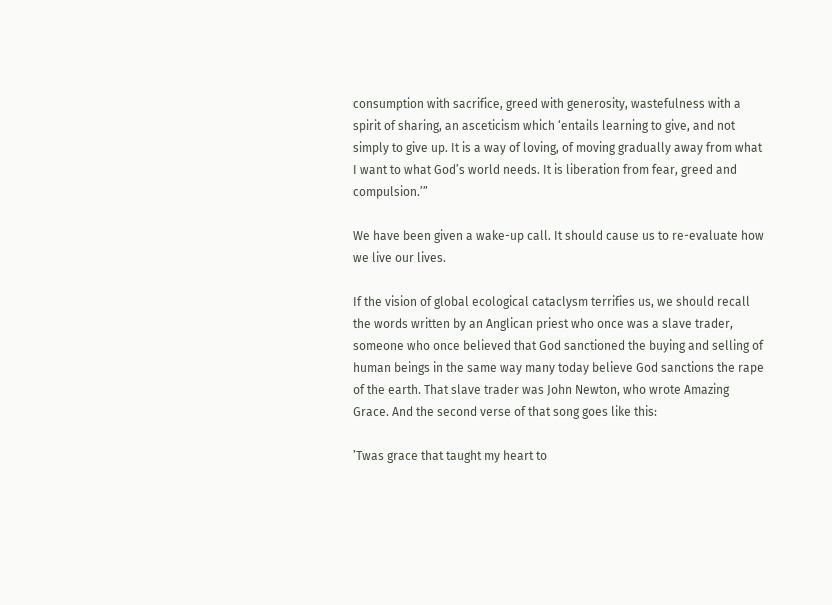consumption with sacrifice, greed with generosity, wastefulness with a spirit of sharing, an asceticism which ‘entails learning to give, and not simply to give up. It is a way of loving, of moving gradually away from what I want to what God’s world needs. It is liberation from fear, greed and compulsion.’”

We have been given a wake-up call. It should cause us to re-evaluate how we live our lives.

If the vision of global ecological cataclysm terrifies us, we should recall the words written by an Anglican priest who once was a slave trader, someone who once believed that God sanctioned the buying and selling of human beings in the same way many today believe God sanctions the rape of the earth. That slave trader was John Newton, who wrote Amazing Grace. And the second verse of that song goes like this:

’Twas grace that taught my heart to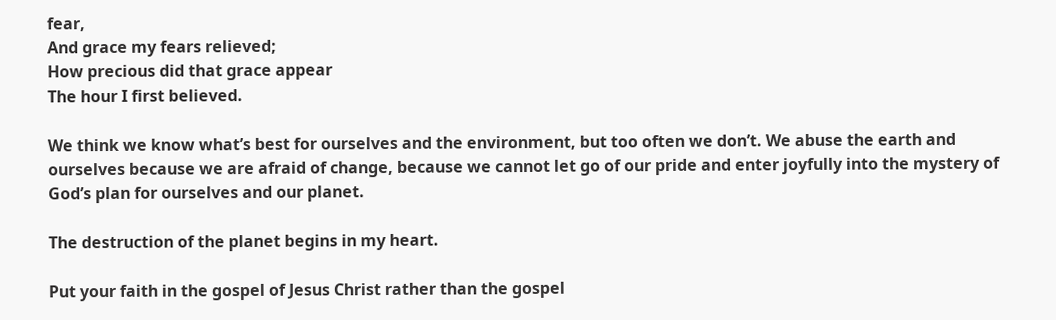fear,
And grace my fears relieved;
How precious did that grace appear
The hour I first believed.

We think we know what’s best for ourselves and the environment, but too often we don’t. We abuse the earth and ourselves because we are afraid of change, because we cannot let go of our pride and enter joyfully into the mystery of God’s plan for ourselves and our planet.

The destruction of the planet begins in my heart.

Put your faith in the gospel of Jesus Christ rather than the gospel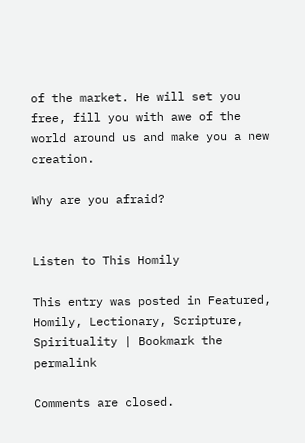of the market. He will set you free, fill you with awe of the world around us and make you a new creation.

Why are you afraid?


Listen to This Homily

This entry was posted in Featured, Homily, Lectionary, Scripture, Spirituality | Bookmark the permalink

Comments are closed.